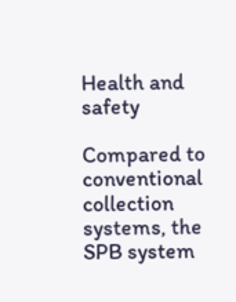Health and safety

Compared to conventional collection systems, the SPB system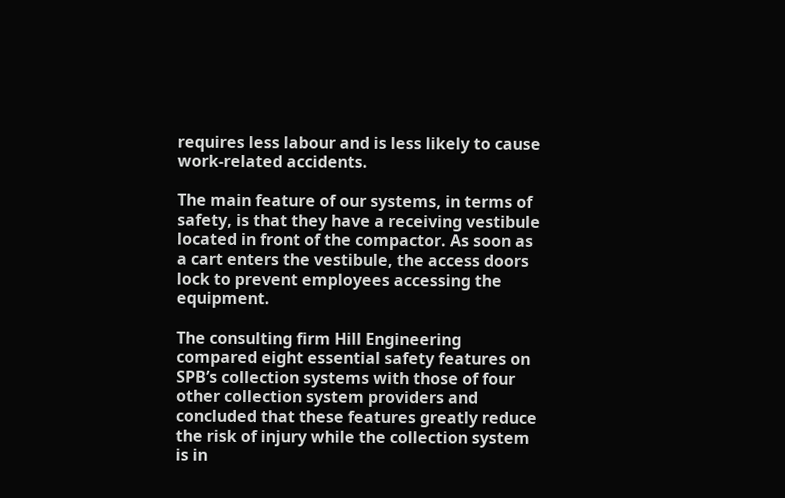requires less labour and is less likely to cause work-related accidents.

The main feature of our systems, in terms of safety, is that they have a receiving vestibule located in front of the compactor. As soon as a cart enters the vestibule, the access doors lock to prevent employees accessing the equipment.

The consulting firm Hill Engineering compared eight essential safety features on SPB’s collection systems with those of four other collection system providers and concluded that these features greatly reduce the risk of injury while the collection system is in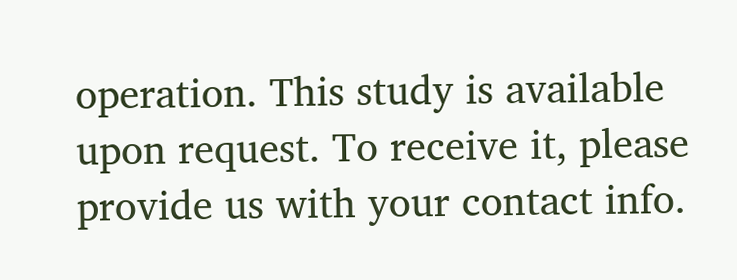operation. This study is available upon request. To receive it, please provide us with your contact info.